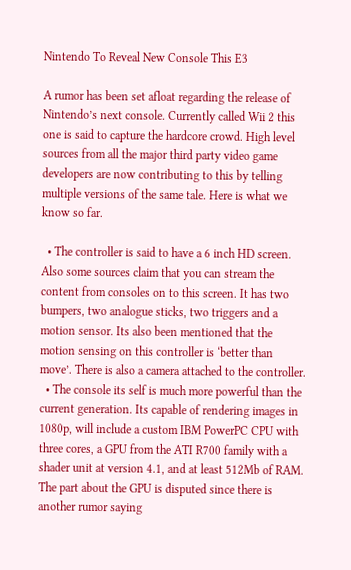Nintendo To Reveal New Console This E3

A rumor has been set afloat regarding the release of Nintendo’s next console. Currently called Wii 2 this one is said to capture the hardcore crowd. High level sources from all the major third party video game developers are now contributing to this by telling multiple versions of the same tale. Here is what we know so far.

  • The controller is said to have a 6 inch HD screen. Also some sources claim that you can stream the content from consoles on to this screen. It has two bumpers, two analogue sticks, two triggers and a motion sensor. Its also been mentioned that the motion sensing on this controller is ‘better than move’. There is also a camera attached to the controller.
  • The console its self is much more powerful than the current generation. Its capable of rendering images in 1080p, will include a custom IBM PowerPC CPU with three cores, a GPU from the ATI R700 family with a shader unit at version 4.1, and at least 512Mb of RAM. The part about the GPU is disputed since there is another rumor saying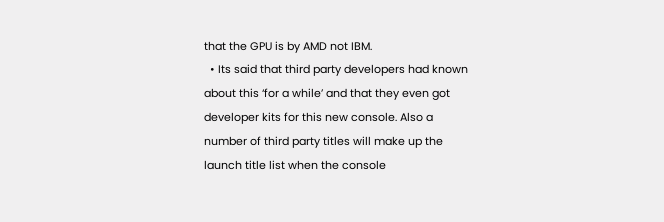that the GPU is by AMD not IBM.
  • Its said that third party developers had known about this ‘for a while’ and that they even got developer kits for this new console. Also a number of third party titles will make up the launch title list when the console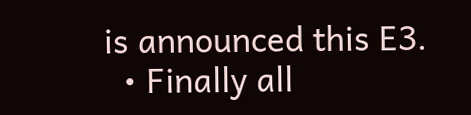is announced this E3.
  • Finally all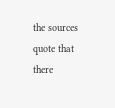the sources quote that there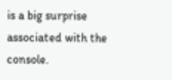is a big surprise associated with the console.